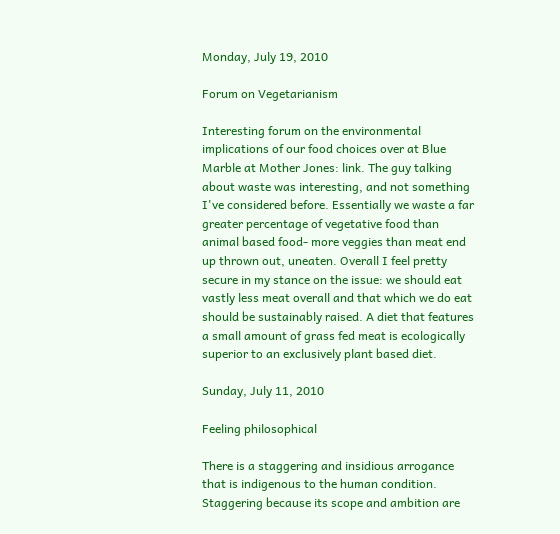Monday, July 19, 2010

Forum on Vegetarianism

Interesting forum on the environmental implications of our food choices over at Blue Marble at Mother Jones: link. The guy talking about waste was interesting, and not something I've considered before. Essentially we waste a far greater percentage of vegetative food than animal based food- more veggies than meat end up thrown out, uneaten. Overall I feel pretty secure in my stance on the issue: we should eat vastly less meat overall and that which we do eat should be sustainably raised. A diet that features a small amount of grass fed meat is ecologically superior to an exclusively plant based diet.

Sunday, July 11, 2010

Feeling philosophical

There is a staggering and insidious arrogance that is indigenous to the human condition. Staggering because its scope and ambition are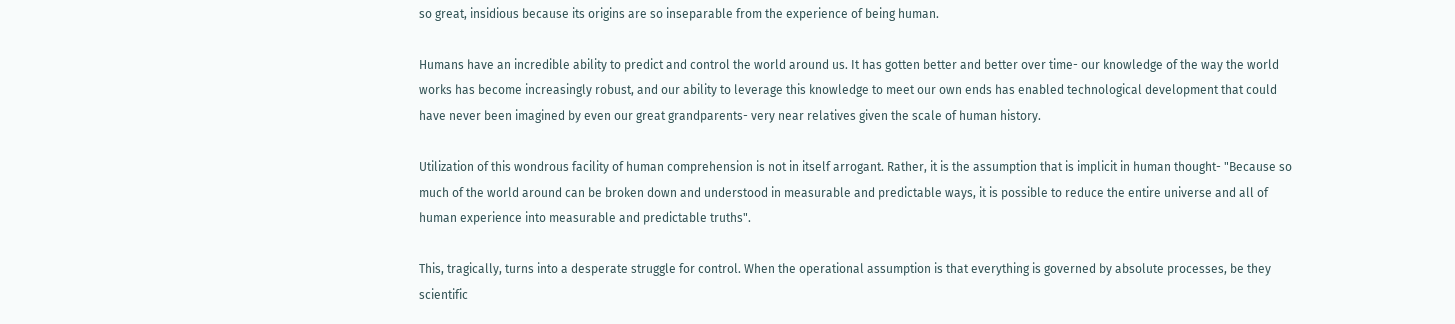so great, insidious because its origins are so inseparable from the experience of being human.

Humans have an incredible ability to predict and control the world around us. It has gotten better and better over time- our knowledge of the way the world works has become increasingly robust, and our ability to leverage this knowledge to meet our own ends has enabled technological development that could have never been imagined by even our great grandparents- very near relatives given the scale of human history.

Utilization of this wondrous facility of human comprehension is not in itself arrogant. Rather, it is the assumption that is implicit in human thought- "Because so much of the world around can be broken down and understood in measurable and predictable ways, it is possible to reduce the entire universe and all of human experience into measurable and predictable truths".

This, tragically, turns into a desperate struggle for control. When the operational assumption is that everything is governed by absolute processes, be they scientific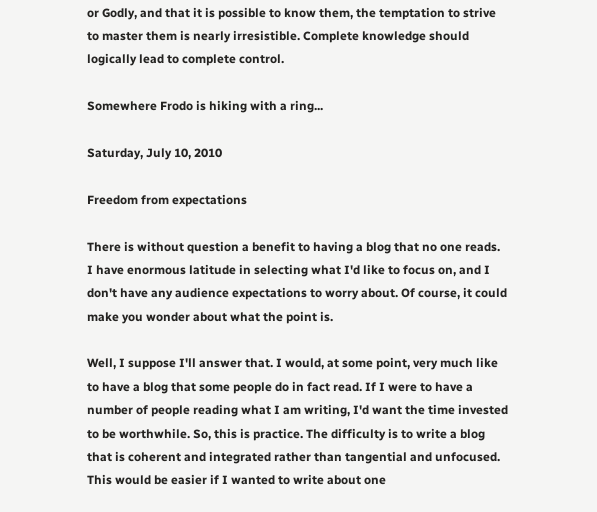or Godly, and that it is possible to know them, the temptation to strive to master them is nearly irresistible. Complete knowledge should logically lead to complete control.

Somewhere Frodo is hiking with a ring...

Saturday, July 10, 2010

Freedom from expectations

There is without question a benefit to having a blog that no one reads. I have enormous latitude in selecting what I'd like to focus on, and I don't have any audience expectations to worry about. Of course, it could make you wonder about what the point is.

Well, I suppose I'll answer that. I would, at some point, very much like to have a blog that some people do in fact read. If I were to have a number of people reading what I am writing, I'd want the time invested to be worthwhile. So, this is practice. The difficulty is to write a blog that is coherent and integrated rather than tangential and unfocused. This would be easier if I wanted to write about one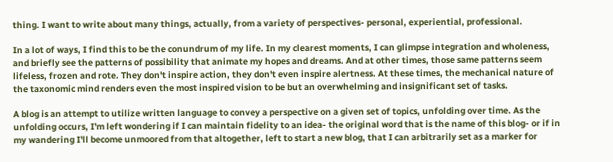thing. I want to write about many things, actually, from a variety of perspectives- personal, experiential, professional.

In a lot of ways, I find this to be the conundrum of my life. In my clearest moments, I can glimpse integration and wholeness, and briefly see the patterns of possibility that animate my hopes and dreams. And at other times, those same patterns seem lifeless, frozen and rote. They don't inspire action, they don't even inspire alertness. At these times, the mechanical nature of the taxonomic mind renders even the most inspired vision to be but an overwhelming and insignificant set of tasks.

A blog is an attempt to utilize written language to convey a perspective on a given set of topics, unfolding over time. As the unfolding occurs, I'm left wondering if I can maintain fidelity to an idea- the original word that is the name of this blog- or if in my wandering I'll become unmoored from that altogether, left to start a new blog, that I can arbitrarily set as a marker for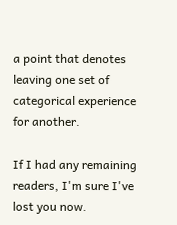a point that denotes leaving one set of categorical experience for another.

If I had any remaining readers, I'm sure I've lost you now.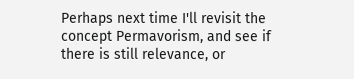Perhaps next time I'll revisit the concept Permavorism, and see if there is still relevance, or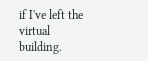if I've left the virtual building.